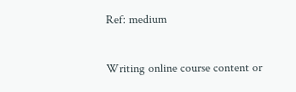Ref: medium

Writing online course content or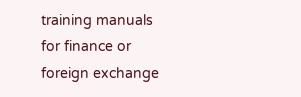training manuals for finance or foreign exchange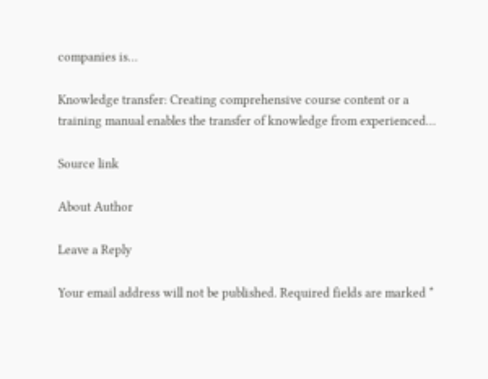companies is…

Knowledge transfer: Creating comprehensive course content or a training manual enables the transfer of knowledge from experienced…

Source link

About Author

Leave a Reply

Your email address will not be published. Required fields are marked *